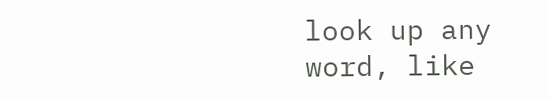look up any word, like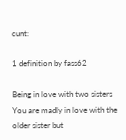cunt:

1 definition by fass62

Being in love with two sisters
You are madly in love with the older sister but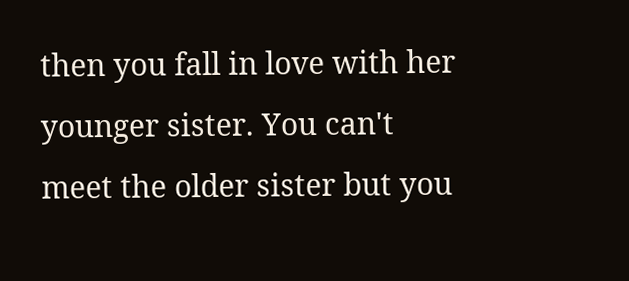then you fall in love with her younger sister. You can't meet the older sister but you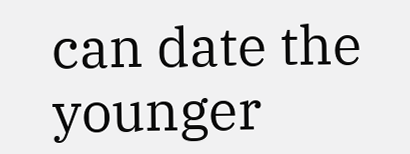can date the younger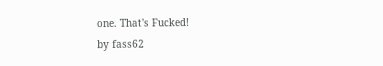one. That's Fucked!
by fass62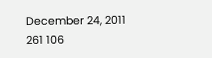December 24, 2011
261 106